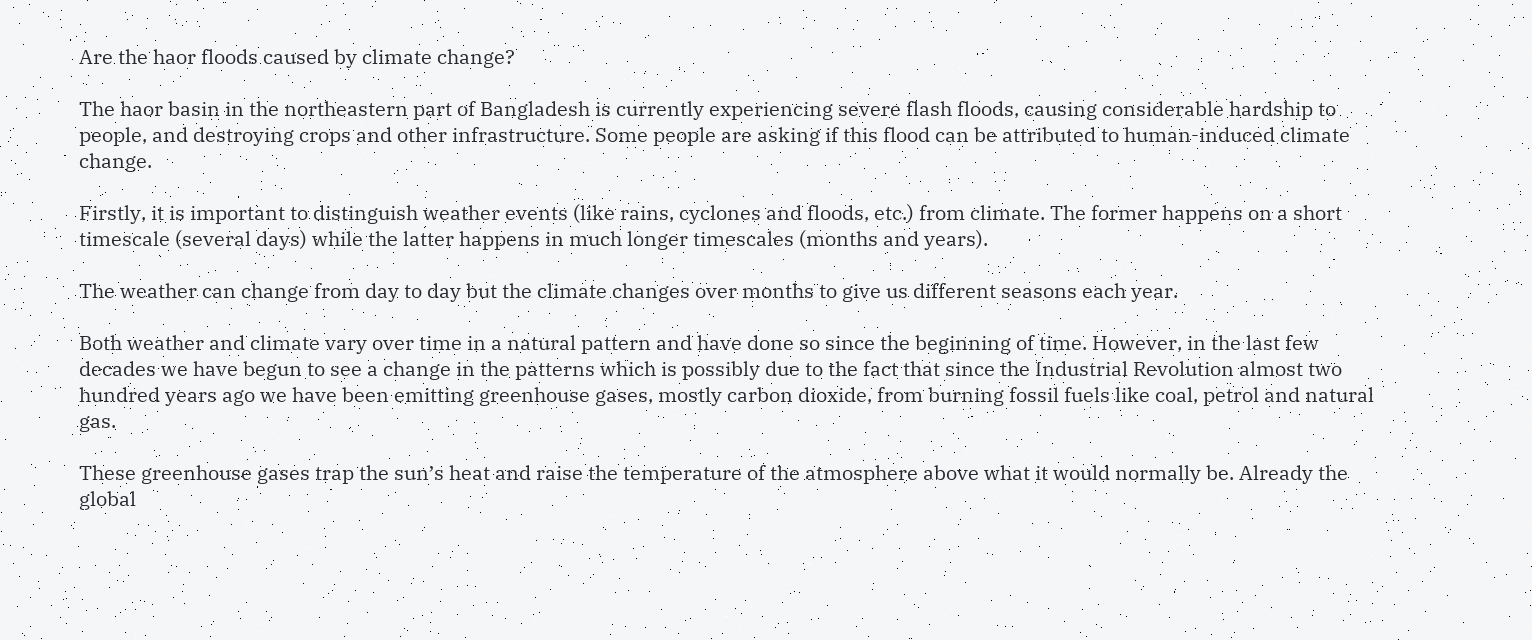Are the haor floods caused by climate change?

The haor basin in the northeastern part of Bangladesh is currently experiencing severe flash floods, causing considerable hardship to people, and destroying crops and other infrastructure. Some people are asking if this flood can be attributed to human-induced climate change.

Firstly, it is important to distinguish weather events (like rains, cyclones and floods, etc.) from climate. The former happens on a short timescale (several days) while the latter happens in much longer timescales (months and years).

The weather can change from day to day but the climate changes over months to give us different seasons each year.

Both weather and climate vary over time in a natural pattern and have done so since the beginning of time. However, in the last few decades we have begun to see a change in the patterns which is possibly due to the fact that since the Industrial Revolution almost two hundred years ago we have been emitting greenhouse gases, mostly carbon dioxide, from burning fossil fuels like coal, petrol and natural gas.

These greenhouse gases trap the sun’s heat and raise the temperature of the atmosphere above what it would normally be. Already the global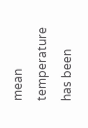mean temperature has been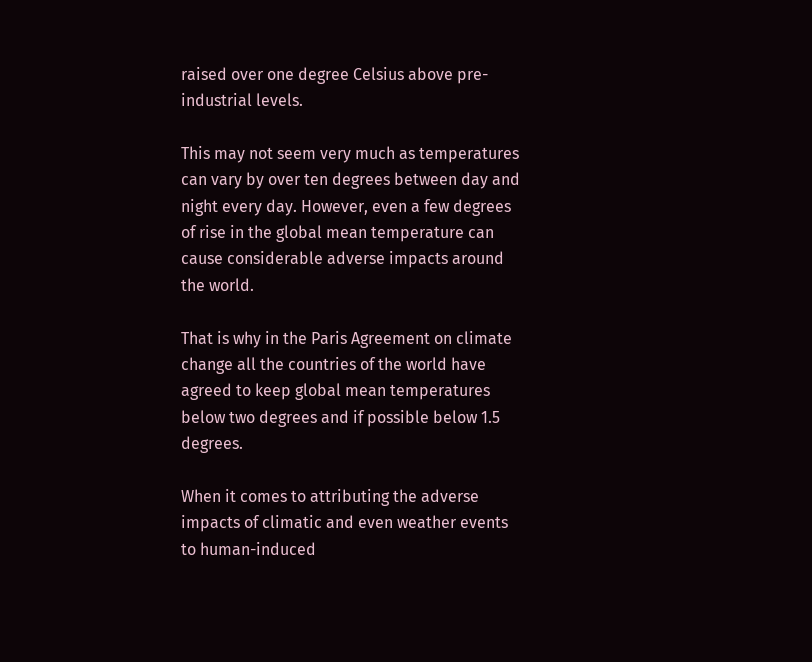raised over one degree Celsius above pre-industrial levels.

This may not seem very much as temperatures can vary by over ten degrees between day and night every day. However, even a few degrees of rise in the global mean temperature can cause considerable adverse impacts around the world.

That is why in the Paris Agreement on climate change all the countries of the world have agreed to keep global mean temperatures below two degrees and if possible below 1.5 degrees.

When it comes to attributing the adverse impacts of climatic and even weather events to human-induced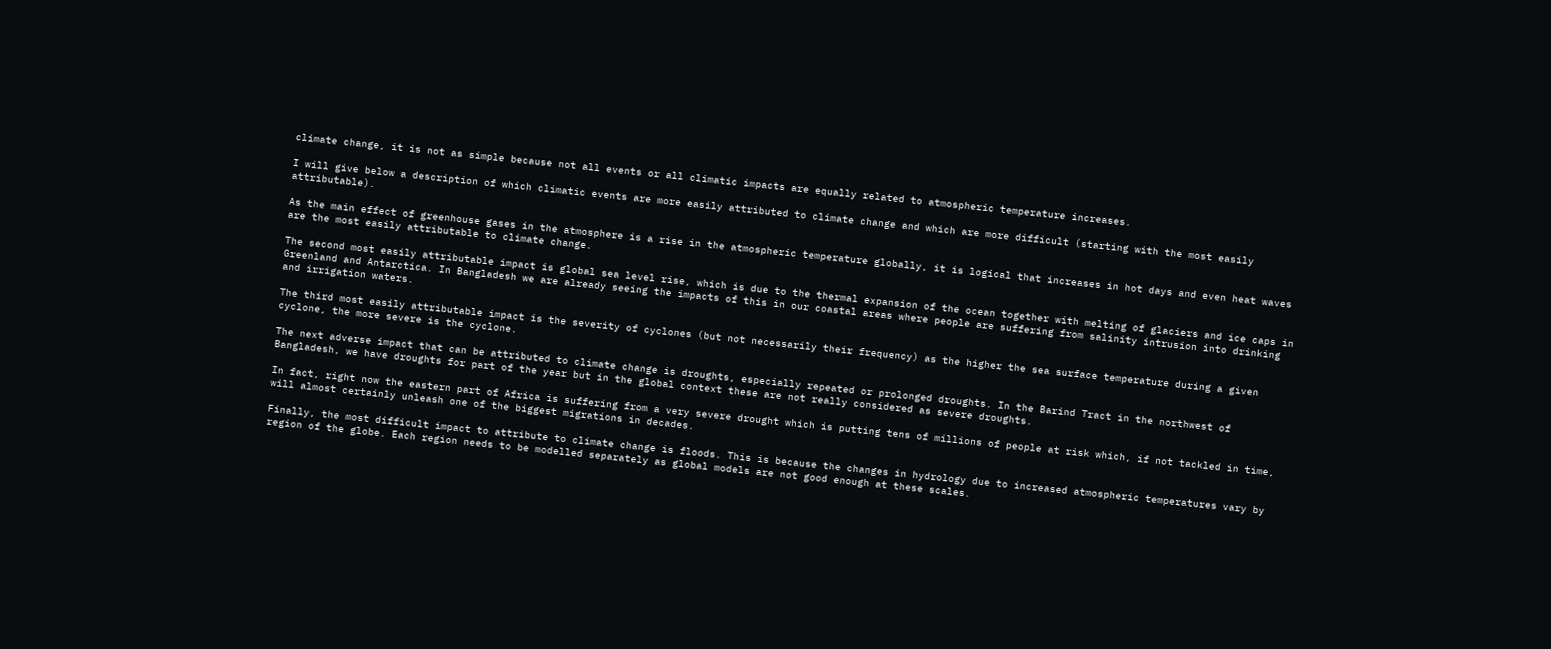climate change, it is not as simple because not all events or all climatic impacts are equally related to atmospheric temperature increases.

I will give below a description of which climatic events are more easily attributed to climate change and which are more difficult (starting with the most easily attributable).

As the main effect of greenhouse gases in the atmosphere is a rise in the atmospheric temperature globally, it is logical that increases in hot days and even heat waves are the most easily attributable to climate change.

The second most easily attributable impact is global sea level rise, which is due to the thermal expansion of the ocean together with melting of glaciers and ice caps in Greenland and Antarctica. In Bangladesh we are already seeing the impacts of this in our coastal areas where people are suffering from salinity intrusion into drinking and irrigation waters.

The third most easily attributable impact is the severity of cyclones (but not necessarily their frequency) as the higher the sea surface temperature during a given cyclone, the more severe is the cyclone.

The next adverse impact that can be attributed to climate change is droughts, especially repeated or prolonged droughts. In the Barind Tract in the northwest of Bangladesh, we have droughts for part of the year but in the global context these are not really considered as severe droughts.

In fact, right now the eastern part of Africa is suffering from a very severe drought which is putting tens of millions of people at risk which, if not tackled in time, will almost certainly unleash one of the biggest migrations in decades.

Finally, the most difficult impact to attribute to climate change is floods. This is because the changes in hydrology due to increased atmospheric temperatures vary by region of the globe. Each region needs to be modelled separately as global models are not good enough at these scales.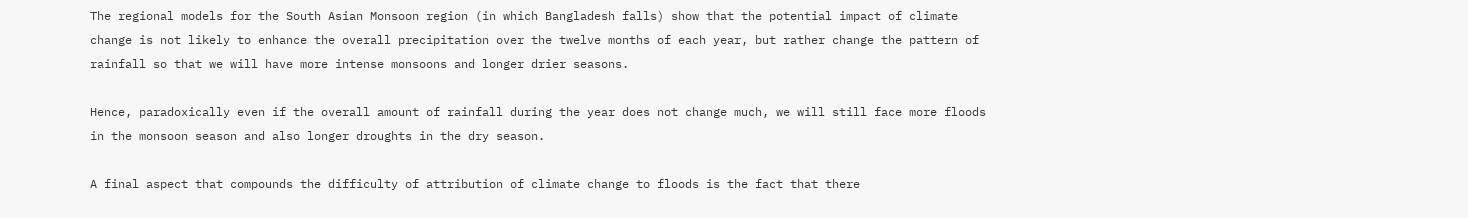The regional models for the South Asian Monsoon region (in which Bangladesh falls) show that the potential impact of climate change is not likely to enhance the overall precipitation over the twelve months of each year, but rather change the pattern of rainfall so that we will have more intense monsoons and longer drier seasons.

Hence, paradoxically even if the overall amount of rainfall during the year does not change much, we will still face more floods in the monsoon season and also longer droughts in the dry season.

A final aspect that compounds the difficulty of attribution of climate change to floods is the fact that there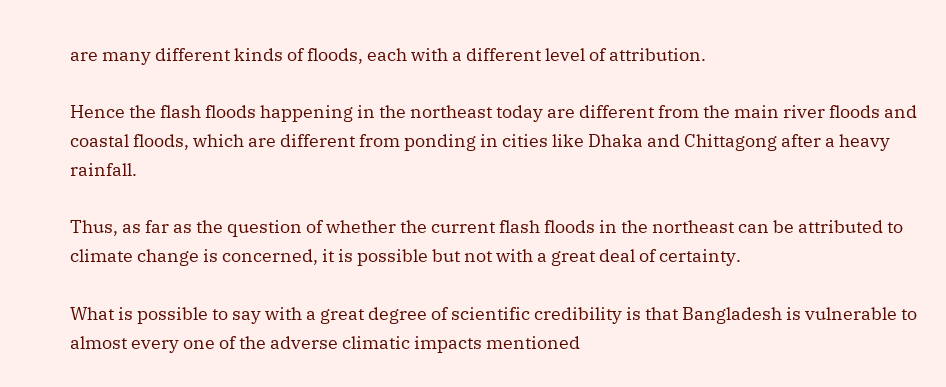are many different kinds of floods, each with a different level of attribution.

Hence the flash floods happening in the northeast today are different from the main river floods and coastal floods, which are different from ponding in cities like Dhaka and Chittagong after a heavy rainfall.

Thus, as far as the question of whether the current flash floods in the northeast can be attributed to climate change is concerned, it is possible but not with a great deal of certainty.

What is possible to say with a great degree of scientific credibility is that Bangladesh is vulnerable to almost every one of the adverse climatic impacts mentioned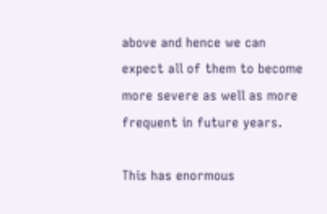above and hence we can expect all of them to become more severe as well as more frequent in future years.

This has enormous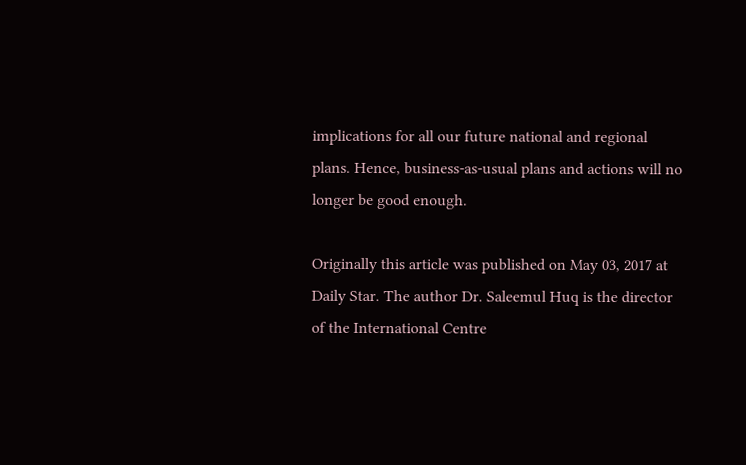implications for all our future national and regional plans. Hence, business-as-usual plans and actions will no longer be good enough.

Originally this article was published on May 03, 2017 at Daily Star. The author Dr. Saleemul Huq is the director of the International Centre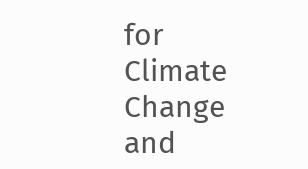for Climate Change and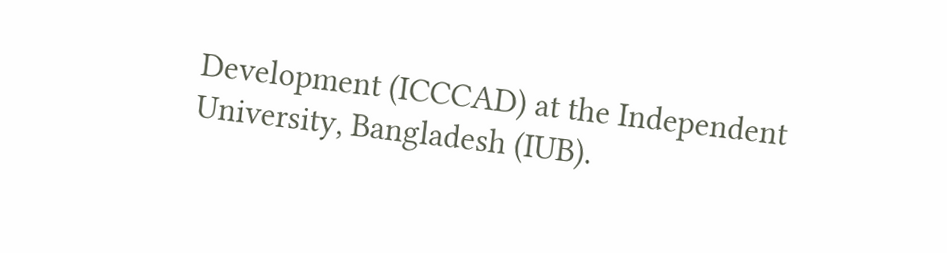Development (ICCCAD) at the Independent University, Bangladesh (IUB).